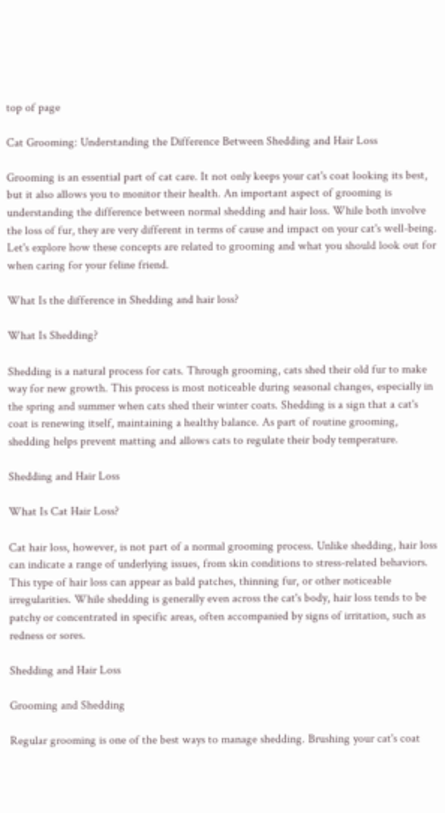top of page

Cat Grooming: Understanding the Difference Between Shedding and Hair Loss

Grooming is an essential part of cat care. It not only keeps your cat's coat looking its best, but it also allows you to monitor their health. An important aspect of grooming is understanding the difference between normal shedding and hair loss. While both involve the loss of fur, they are very different in terms of cause and impact on your cat's well-being. Let's explore how these concepts are related to grooming and what you should look out for when caring for your feline friend.

What Is the difference in Shedding and hair loss?

What Is Shedding?

Shedding is a natural process for cats. Through grooming, cats shed their old fur to make way for new growth. This process is most noticeable during seasonal changes, especially in the spring and summer when cats shed their winter coats. Shedding is a sign that a cat's coat is renewing itself, maintaining a healthy balance. As part of routine grooming, shedding helps prevent matting and allows cats to regulate their body temperature.

Shedding and Hair Loss

What Is Cat Hair Loss?

Cat hair loss, however, is not part of a normal grooming process. Unlike shedding, hair loss can indicate a range of underlying issues, from skin conditions to stress-related behaviors. This type of hair loss can appear as bald patches, thinning fur, or other noticeable irregularities. While shedding is generally even across the cat's body, hair loss tends to be patchy or concentrated in specific areas, often accompanied by signs of irritation, such as redness or sores.

Shedding and Hair Loss

Grooming and Shedding

Regular grooming is one of the best ways to manage shedding. Brushing your cat's coat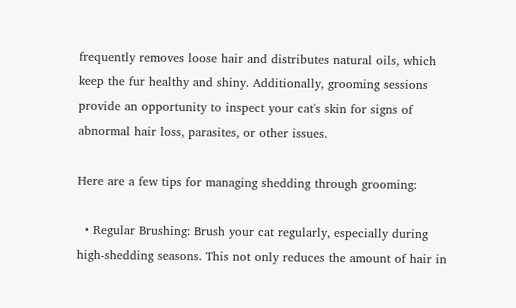frequently removes loose hair and distributes natural oils, which keep the fur healthy and shiny. Additionally, grooming sessions provide an opportunity to inspect your cat's skin for signs of abnormal hair loss, parasites, or other issues.

Here are a few tips for managing shedding through grooming:

  • Regular Brushing: Brush your cat regularly, especially during high-shedding seasons. This not only reduces the amount of hair in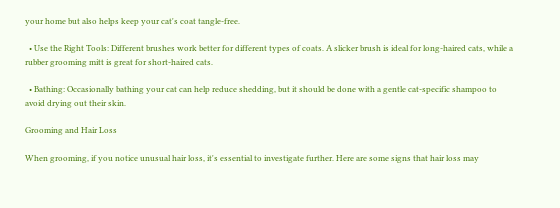your home but also helps keep your cat's coat tangle-free.

  • Use the Right Tools: Different brushes work better for different types of coats. A slicker brush is ideal for long-haired cats, while a rubber grooming mitt is great for short-haired cats.

  • Bathing: Occasionally bathing your cat can help reduce shedding, but it should be done with a gentle cat-specific shampoo to avoid drying out their skin.

Grooming and Hair Loss

When grooming, if you notice unusual hair loss, it's essential to investigate further. Here are some signs that hair loss may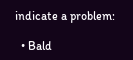indicate a problem:

  • Bald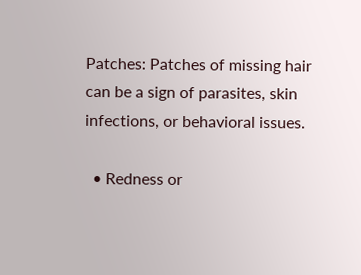Patches: Patches of missing hair can be a sign of parasites, skin infections, or behavioral issues.

  • Redness or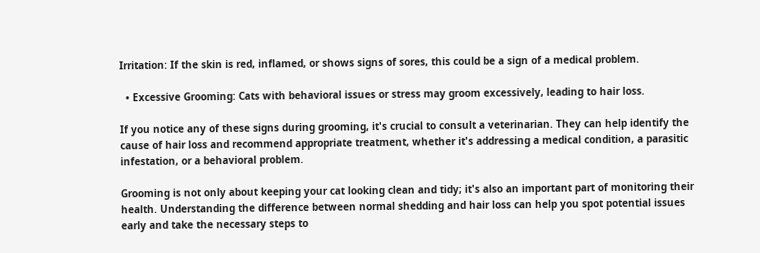Irritation: If the skin is red, inflamed, or shows signs of sores, this could be a sign of a medical problem.

  • Excessive Grooming: Cats with behavioral issues or stress may groom excessively, leading to hair loss.

If you notice any of these signs during grooming, it's crucial to consult a veterinarian. They can help identify the cause of hair loss and recommend appropriate treatment, whether it's addressing a medical condition, a parasitic infestation, or a behavioral problem.

Grooming is not only about keeping your cat looking clean and tidy; it's also an important part of monitoring their health. Understanding the difference between normal shedding and hair loss can help you spot potential issues early and take the necessary steps to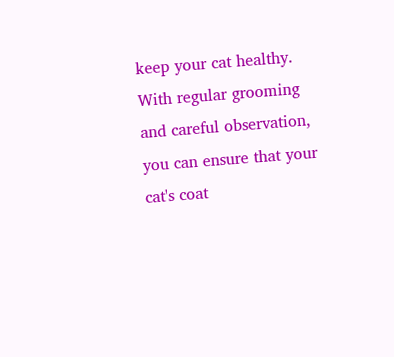keep your cat healthy. With regular grooming and careful observation, you can ensure that your cat's coat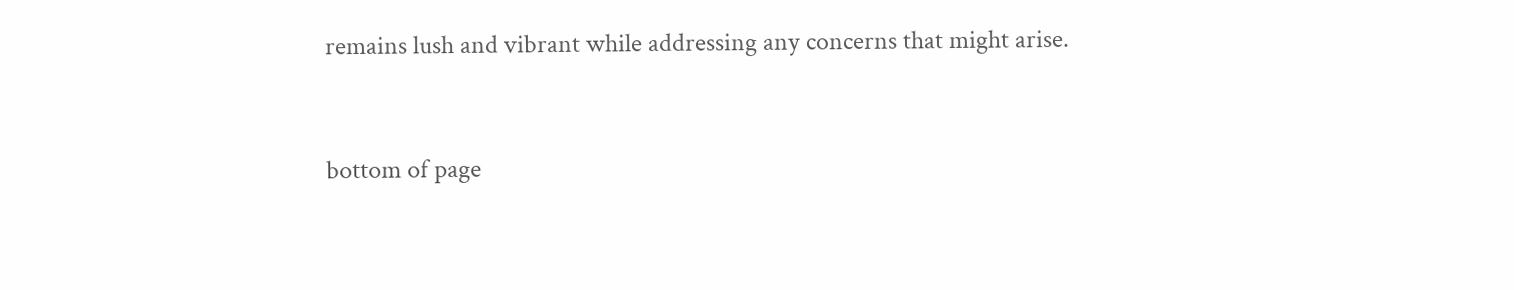remains lush and vibrant while addressing any concerns that might arise.


bottom of page